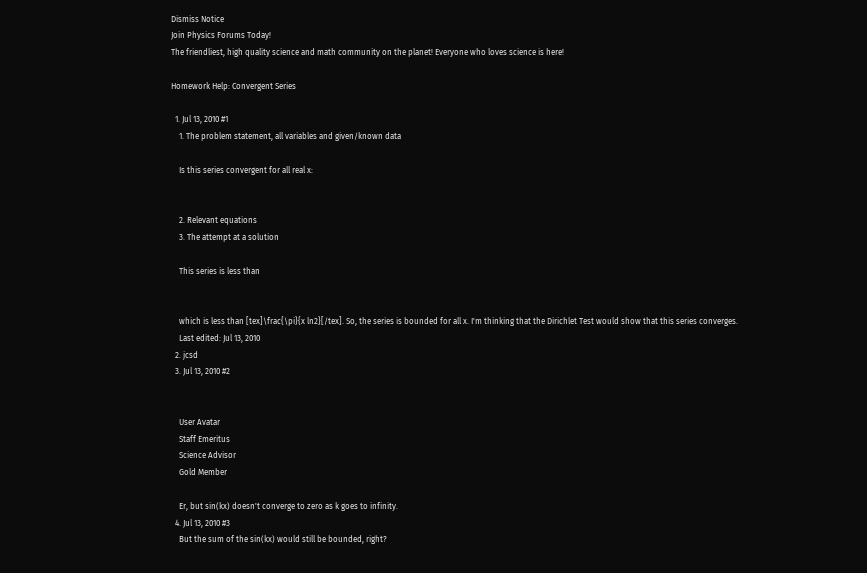Dismiss Notice
Join Physics Forums Today!
The friendliest, high quality science and math community on the planet! Everyone who loves science is here!

Homework Help: Convergent Series

  1. Jul 13, 2010 #1
    1. The problem statement, all variables and given/known data

    Is this series convergent for all real x:


    2. Relevant equations
    3. The attempt at a solution

    This series is less than


    which is less than [tex]\frac{\pi}{x ln2}[/tex]. So, the series is bounded for all x. I'm thinking that the Dirichlet Test would show that this series converges.
    Last edited: Jul 13, 2010
  2. jcsd
  3. Jul 13, 2010 #2


    User Avatar
    Staff Emeritus
    Science Advisor
    Gold Member

    Er, but sin(kx) doesn't converge to zero as k goes to infinity.
  4. Jul 13, 2010 #3
    But the sum of the sin(kx) would still be bounded, right?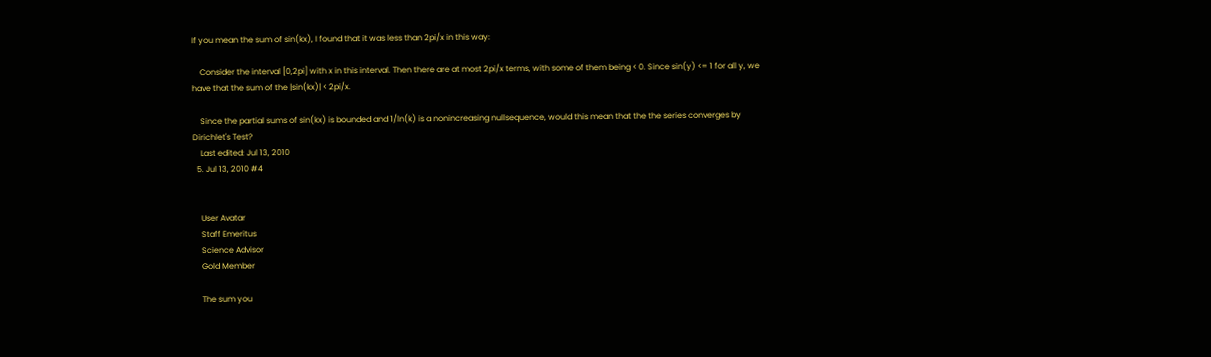If you mean the sum of sin(kx), I found that it was less than 2pi/x in this way:

    Consider the interval [0,2pi] with x in this interval. Then there are at most 2pi/x terms, with some of them being < 0. Since sin(y) <= 1 for all y, we have that the sum of the |sin(kx)| < 2pi/x.

    Since the partial sums of sin(kx) is bounded and 1/ln(k) is a nonincreasing nullsequence, would this mean that the the series converges by Dirichlet's Test?
    Last edited: Jul 13, 2010
  5. Jul 13, 2010 #4


    User Avatar
    Staff Emeritus
    Science Advisor
    Gold Member

    The sum you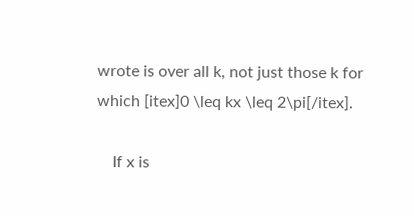wrote is over all k, not just those k for which [itex]0 \leq kx \leq 2\pi[/itex].

    If x is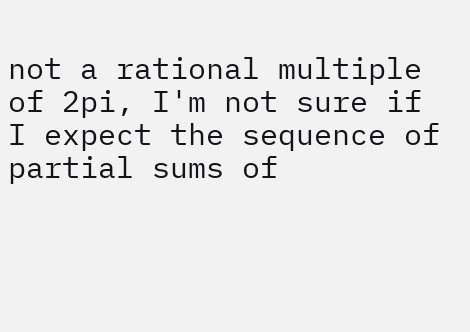not a rational multiple of 2pi, I'm not sure if I expect the sequence of partial sums of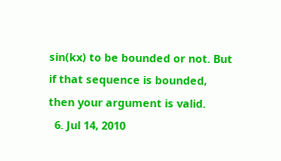sin(kx) to be bounded or not. But if that sequence is bounded, then your argument is valid.
  6. Jul 14, 2010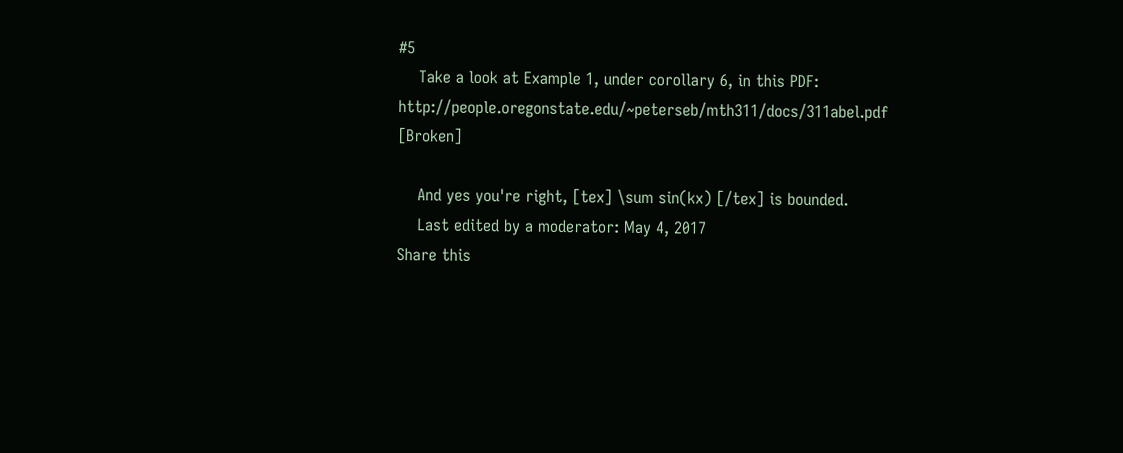#5
    Take a look at Example 1, under corollary 6, in this PDF: http://people.oregonstate.edu/~peterseb/mth311/docs/311abel.pdf [Broken]

    And yes you're right, [tex] \sum sin(kx) [/tex] is bounded.
    Last edited by a moderator: May 4, 2017
Share this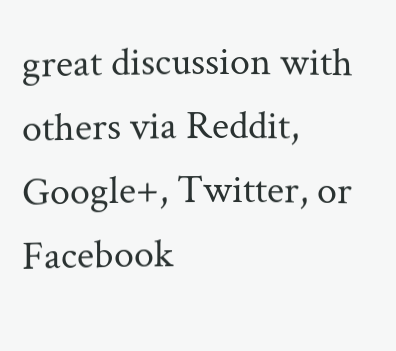great discussion with others via Reddit, Google+, Twitter, or Facebook